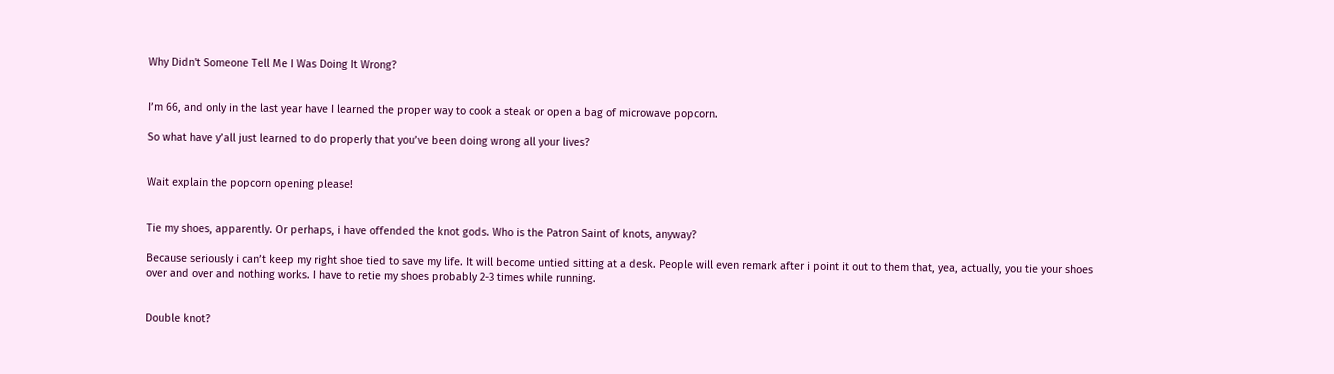Why Didn't Someone Tell Me I Was Doing It Wrong?


I’m 66, and only in the last year have I learned the proper way to cook a steak or open a bag of microwave popcorn.

So what have y’all just learned to do properly that you’ve been doing wrong all your lives?


Wait explain the popcorn opening please!


Tie my shoes, apparently. Or perhaps, i have offended the knot gods. Who is the Patron Saint of knots, anyway?

Because seriously i can’t keep my right shoe tied to save my life. It will become untied sitting at a desk. People will even remark after i point it out to them that, yea, actually, you tie your shoes over and over and nothing works. I have to retie my shoes probably 2-3 times while running.


Double knot?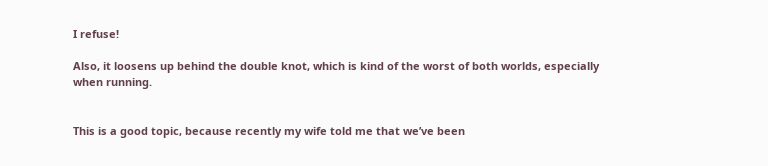I refuse!

Also, it loosens up behind the double knot, which is kind of the worst of both worlds, especially when running.


This is a good topic, because recently my wife told me that we’ve been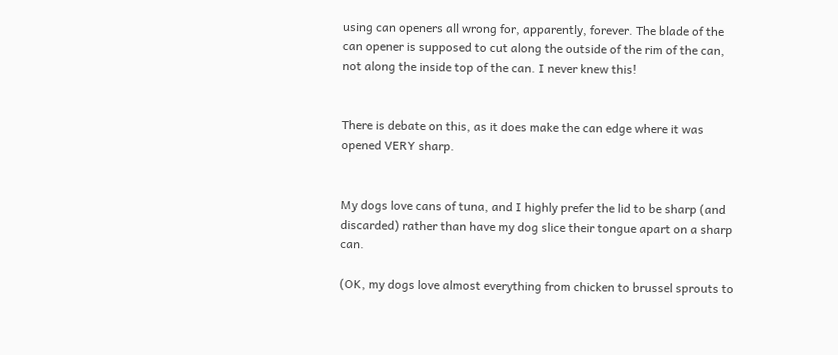using can openers all wrong for, apparently, forever. The blade of the can opener is supposed to cut along the outside of the rim of the can, not along the inside top of the can. I never knew this!


There is debate on this, as it does make the can edge where it was opened VERY sharp.


My dogs love cans of tuna, and I highly prefer the lid to be sharp (and discarded) rather than have my dog slice their tongue apart on a sharp can.

(OK, my dogs love almost everything from chicken to brussel sprouts to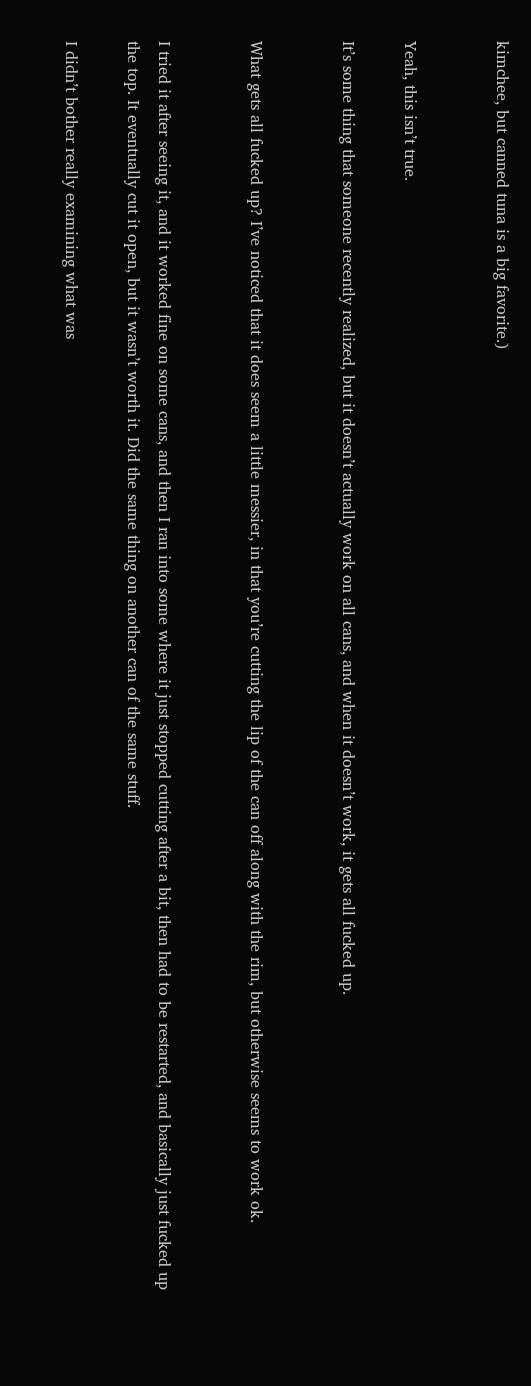kimchee, but canned tuna is a big favorite.)


Yeah, this isn’t true.

It’s some thing that someone recently realized, but it doesn’t actually work on all cans, and when it doesn’t work, it gets all fucked up.


What gets all fucked up? I’ve noticed that it does seem a little messier, in that you’re cutting the lip of the can off along with the rim, but otherwise seems to work ok.


I tried it after seeing it, and it worked fine on some cans, and then I ran into some where it just stopped cutting after a bit, then had to be restarted, and basically just fucked up the top. It eventually cut it open, but it wasn’t worth it. Did the same thing on another can of the same stuff.

I didn’t bother really examining what was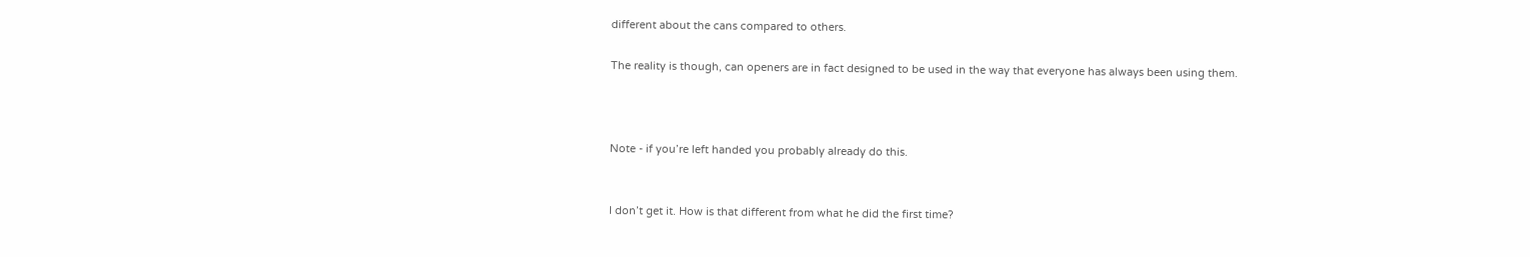different about the cans compared to others.

The reality is though, can openers are in fact designed to be used in the way that everyone has always been using them.



Note - if you’re left handed you probably already do this.


I don’t get it. How is that different from what he did the first time?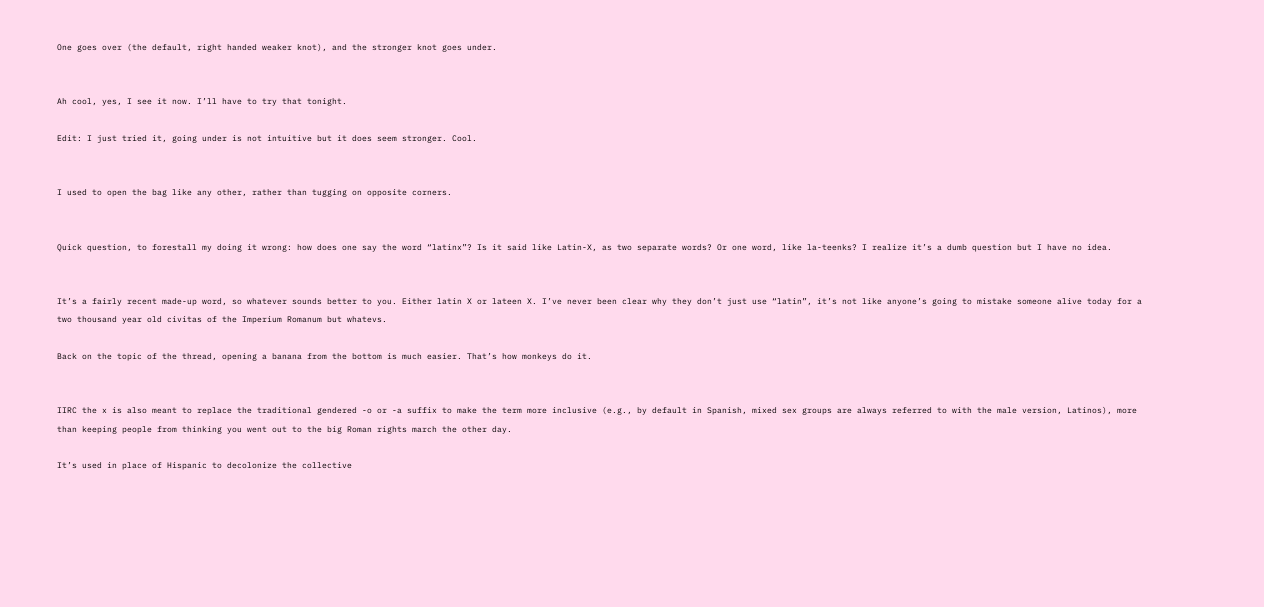One goes over (the default, right handed weaker knot), and the stronger knot goes under.


Ah cool, yes, I see it now. I’ll have to try that tonight.

Edit: I just tried it, going under is not intuitive but it does seem stronger. Cool.


I used to open the bag like any other, rather than tugging on opposite corners.


Quick question, to forestall my doing it wrong: how does one say the word “latinx”? Is it said like Latin-X, as two separate words? Or one word, like la-teenks? I realize it’s a dumb question but I have no idea.


It’s a fairly recent made-up word, so whatever sounds better to you. Either latin X or lateen X. I’ve never been clear why they don’t just use “latin”, it’s not like anyone’s going to mistake someone alive today for a two thousand year old civitas of the Imperium Romanum but whatevs.

Back on the topic of the thread, opening a banana from the bottom is much easier. That’s how monkeys do it.


IIRC the x is also meant to replace the traditional gendered -o or -a suffix to make the term more inclusive (e.g., by default in Spanish, mixed sex groups are always referred to with the male version, Latinos), more than keeping people from thinking you went out to the big Roman rights march the other day.

It’s used in place of Hispanic to decolonize the collective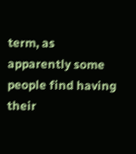term, as apparently some people find having their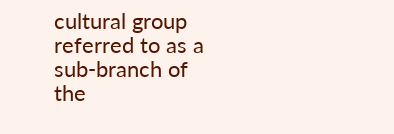cultural group referred to as a sub-branch of the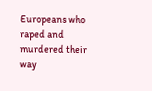Europeans who raped and murdered their way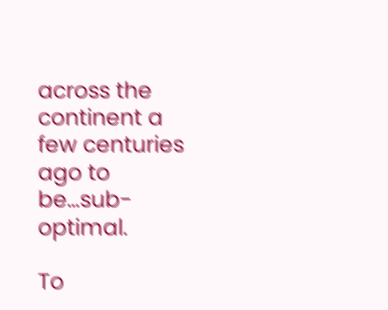across the continent a few centuries ago to be…sub-optimal.

To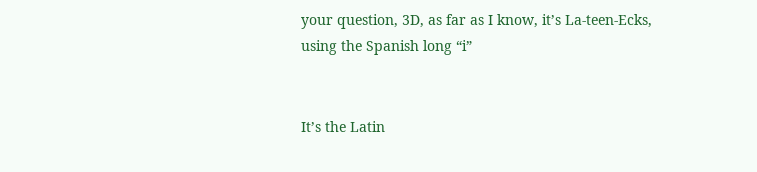your question, 3D, as far as I know, it’s La-teen-Ecks, using the Spanish long “i”


It’s the Latin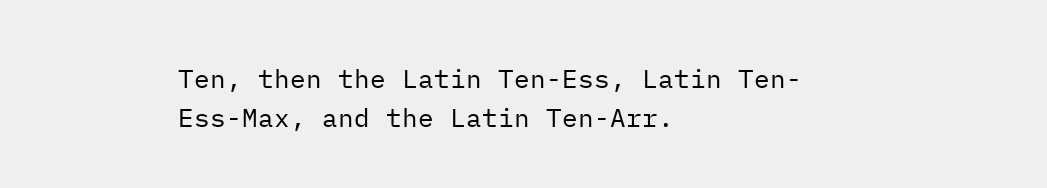Ten, then the Latin Ten-Ess, Latin Ten-Ess-Max, and the Latin Ten-Arr.